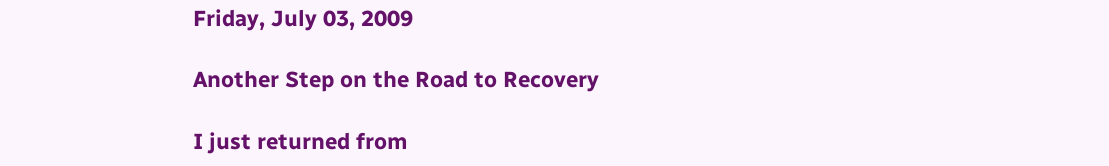Friday, July 03, 2009

Another Step on the Road to Recovery

I just returned from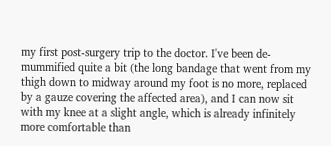my first post-surgery trip to the doctor. I've been de-mummified quite a bit (the long bandage that went from my thigh down to midway around my foot is no more, replaced by a gauze covering the affected area), and I can now sit with my knee at a slight angle, which is already infinitely more comfortable than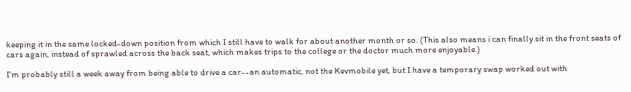keeping it in the same locked-down position from which I still have to walk for about another month or so. (This also means i can finally sit in the front seats of cars again, instead of sprawled across the back seat, which makes trips to the college or the doctor much more enjoyable.)

I'm probably still a week away from being able to drive a car--an automatic, not the Kevmobile yet, but I have a temporary swap worked out with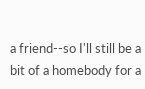a friend--so I'll still be a bit of a homebody for a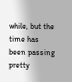while, but the time has been passing pretty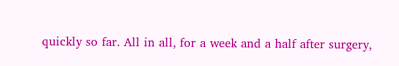quickly so far. All in all, for a week and a half after surgery,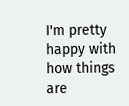I'm pretty happy with how things are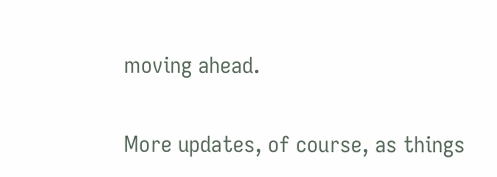moving ahead.

More updates, of course, as things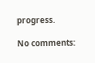progress.

No comments: